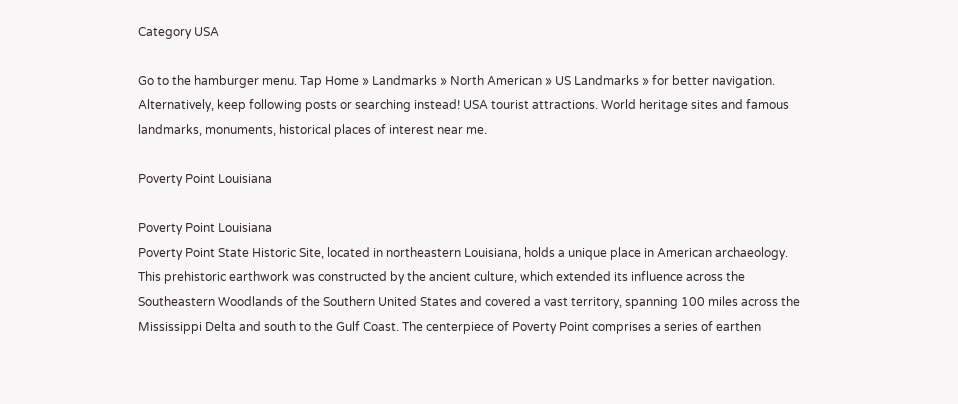Category USA

Go to the hamburger menu. Tap Home » Landmarks » North American » US Landmarks » for better navigation. Alternatively, keep following posts or searching instead! USA tourist attractions. World heritage sites and famous landmarks, monuments, historical places of interest near me.

Poverty Point Louisiana

Poverty Point Louisiana
Poverty Point State Historic Site, located in northeastern Louisiana, holds a unique place in American archaeology. This prehistoric earthwork was constructed by the ancient culture, which extended its influence across the Southeastern Woodlands of the Southern United States and covered a vast territory, spanning 100 miles across the Mississippi Delta and south to the Gulf Coast. The centerpiece of Poverty Point comprises a series of earthen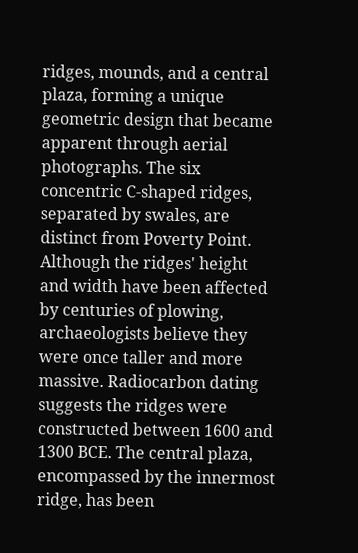ridges, mounds, and a central plaza, forming a unique geometric design that became apparent through aerial photographs. The six concentric C-shaped ridges, separated by swales, are distinct from Poverty Point. Although the ridges' height and width have been affected by centuries of plowing, archaeologists believe they were once taller and more massive. Radiocarbon dating suggests the ridges were constructed between 1600 and 1300 BCE. The central plaza, encompassed by the innermost ridge, has been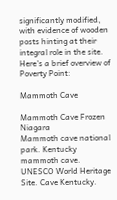significantly modified, with evidence of wooden posts hinting at their integral role in the site. Here's a brief overview of Poverty Point:

Mammoth Cave

Mammoth Cave Frozen Niagara
Mammoth cave national park. Kentucky mammoth cave. UNESCO World Heritage Site. Cave Kentucky.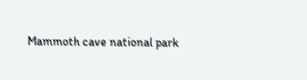Mammoth cave national park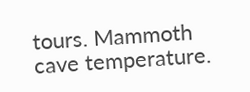tours. Mammoth cave temperature.